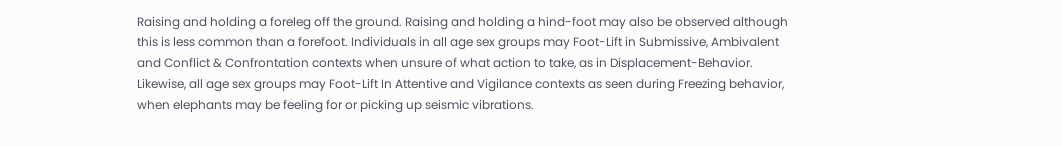Raising and holding a foreleg off the ground. Raising and holding a hind-foot may also be observed although this is less common than a forefoot. Individuals in all age sex groups may Foot-Lift in Submissive, Ambivalent and Conflict & Confrontation contexts when unsure of what action to take, as in Displacement-Behavior. Likewise, all age sex groups may Foot-Lift In Attentive and Vigilance contexts as seen during Freezing behavior, when elephants may be feeling for or picking up seismic vibrations.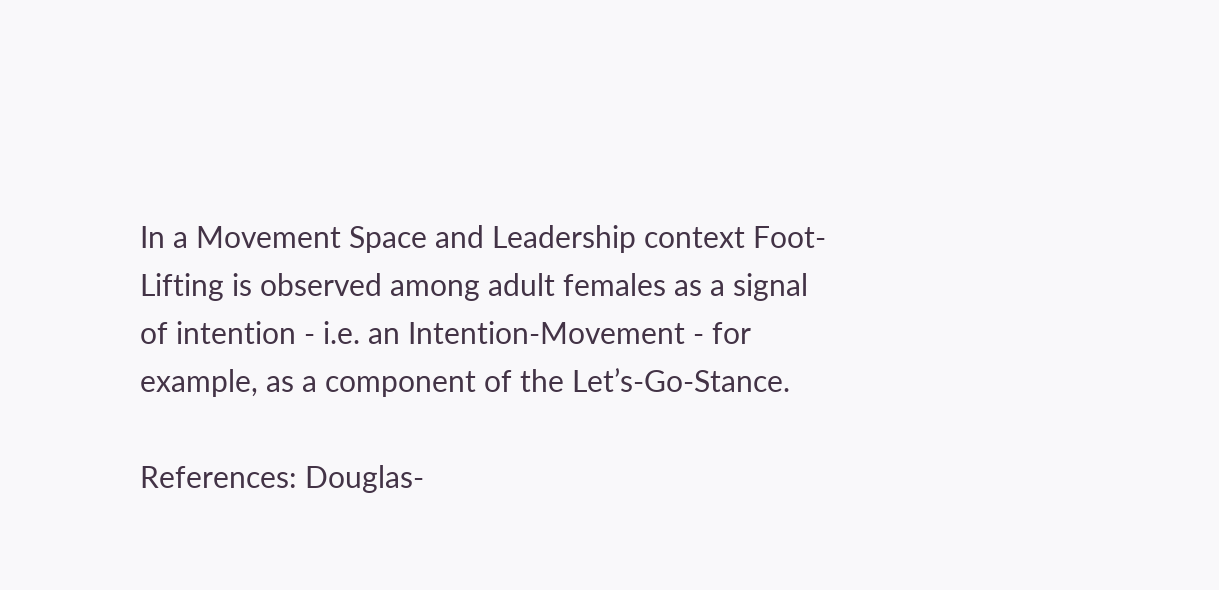In a Movement Space and Leadership context Foot-Lifting is observed among adult females as a signal of intention - i.e. an Intention-Movement - for example, as a component of the Let’s-Go-Stance.

References: Douglas-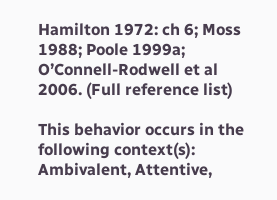Hamilton 1972: ch 6; Moss 1988; Poole 1999a; O’Connell-Rodwell et al 2006. (Full reference list)

This behavior occurs in the following context(s): Ambivalent, Attentive,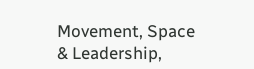Movement, Space & Leadership,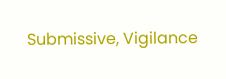Submissive, Vigilance